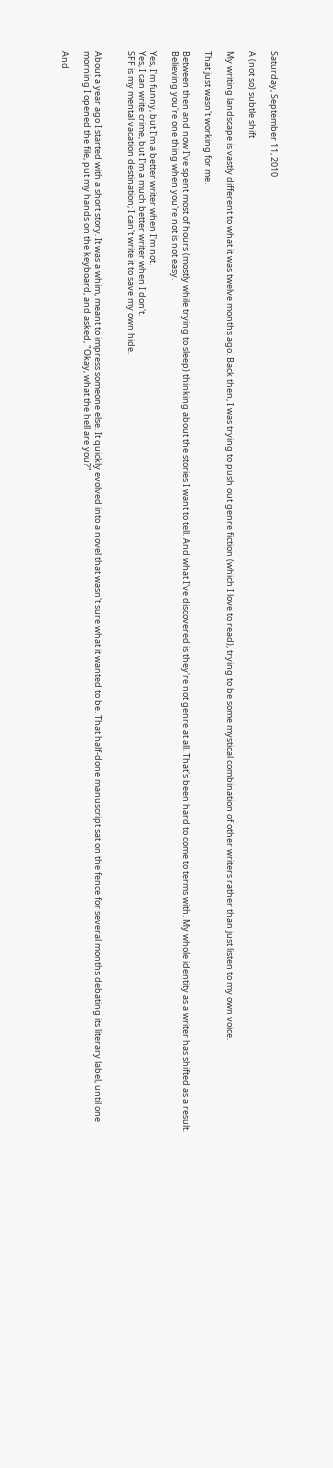Saturday, September 11, 2010

A (not so) subtle shift

My writing landscape is vastly different to what it was twelve months ago. Back then, I was trying to push out genre fiction (which I love to read), trying to be some mystical combination of other writers rather than just listen to my own voice.

That just wasn't working for me.

Between then and now I've spent most of hours (mostly while trying to sleep) thinking about the stories I want to tell. And what I've discovered is they're not genre at all. That's been hard to come to terms with. My whole identity as a writer has shifted as a result. Believing you're one thing when you're not is not easy.

Yes, I'm funny, but I'm a better writer when I'm not.
Yes, I can write crime, but I'm a much better writer when I don't.
SFF is my mental vacation destination; I can't write it to save my own hide.


About a year ago I started with a short story. It was a whim, meant to impress someone else. It quickly evolved into a novel that wasn't sure what it wanted to be. That half-done manuscript sat on the fence for several months debating its literary label, until one morning I opened the file, put my hands on the keyboard, and asked, "Okay, what the hell are you?"

And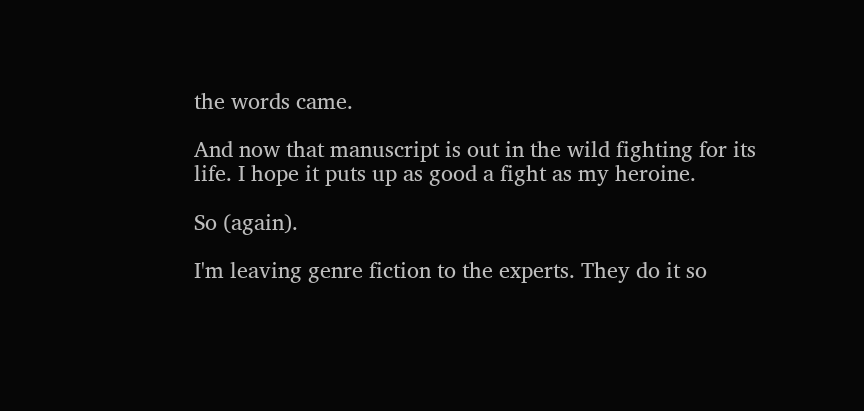the words came.

And now that manuscript is out in the wild fighting for its life. I hope it puts up as good a fight as my heroine.

So (again).

I'm leaving genre fiction to the experts. They do it so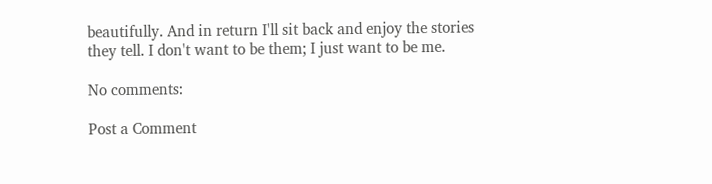beautifully. And in return I'll sit back and enjoy the stories they tell. I don't want to be them; I just want to be me.

No comments:

Post a Comment